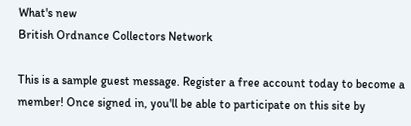What's new
British Ordnance Collectors Network

This is a sample guest message. Register a free account today to become a member! Once signed in, you'll be able to participate on this site by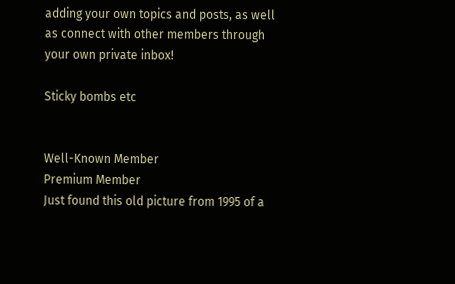adding your own topics and posts, as well as connect with other members through your own private inbox!

Sticky bombs etc


Well-Known Member
Premium Member
Just found this old picture from 1995 of a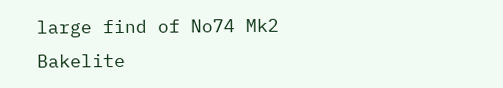large find of No74 Mk2 Bakelite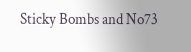Sticky Bombs and No73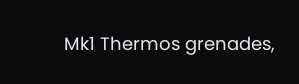Mk1 Thermos grenades,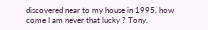discovered near to my house in 1995, how come I am never that lucky ? Tony.